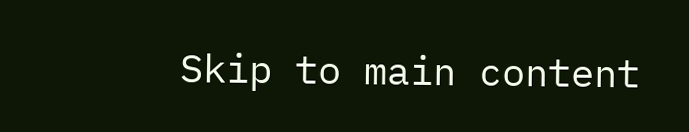Skip to main content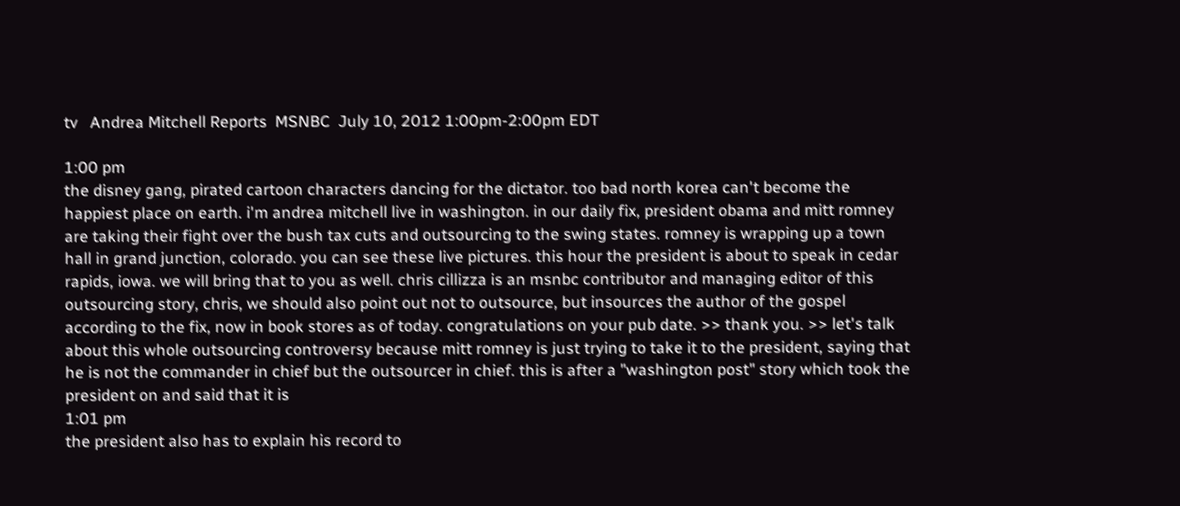tv   Andrea Mitchell Reports  MSNBC  July 10, 2012 1:00pm-2:00pm EDT

1:00 pm
the disney gang, pirated cartoon characters dancing for the dictator. too bad north korea can't become the happiest place on earth. i'm andrea mitchell live in washington. in our daily fix, president obama and mitt romney are taking their fight over the bush tax cuts and outsourcing to the swing states. romney is wrapping up a town hall in grand junction, colorado. you can see these live pictures. this hour the president is about to speak in cedar rapids, iowa. we will bring that to you as well. chris cillizza is an msnbc contributor and managing editor of this outsourcing story, chris, we should also point out not to outsource, but insources the author of the gospel according to the fix, now in book stores as of today. congratulations on your pub date. >> thank you. >> let's talk about this whole outsourcing controversy because mitt romney is just trying to take it to the president, saying that he is not the commander in chief but the outsourcer in chief. this is after a "washington post" story which took the president on and said that it is
1:01 pm
the president also has to explain his record to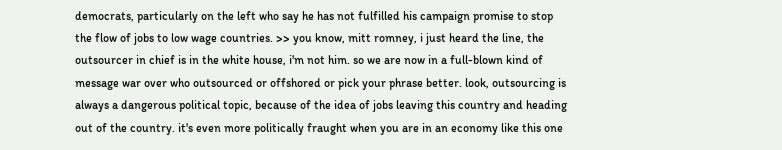democrats, particularly on the left who say he has not fulfilled his campaign promise to stop the flow of jobs to low wage countries. >> you know, mitt romney, i just heard the line, the outsourcer in chief is in the white house, i'm not him. so we are now in a full-blown kind of message war over who outsourced or offshored or pick your phrase better. look, outsourcing is always a dangerous political topic, because of the idea of jobs leaving this country and heading out of the country. it's even more politically fraught when you are in an economy like this one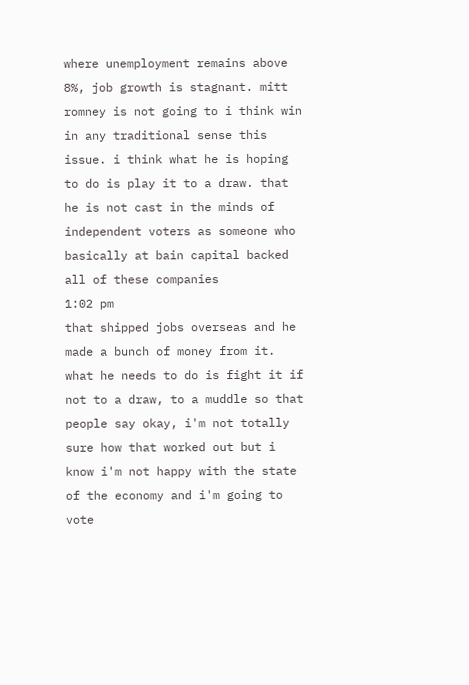where unemployment remains above 8%, job growth is stagnant. mitt romney is not going to i think win in any traditional sense this issue. i think what he is hoping to do is play it to a draw. that he is not cast in the minds of independent voters as someone who basically at bain capital backed all of these companies
1:02 pm
that shipped jobs overseas and he made a bunch of money from it. what he needs to do is fight it if not to a draw, to a muddle so that people say okay, i'm not totally sure how that worked out but i know i'm not happy with the state of the economy and i'm going to vote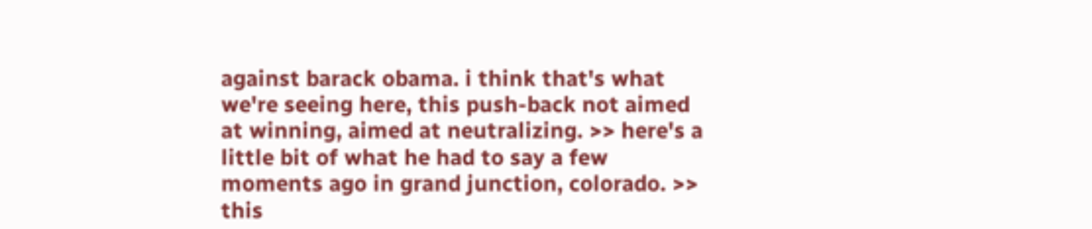against barack obama. i think that's what we're seeing here, this push-back not aimed at winning, aimed at neutralizing. >> here's a little bit of what he had to say a few moments ago in grand junction, colorado. >> this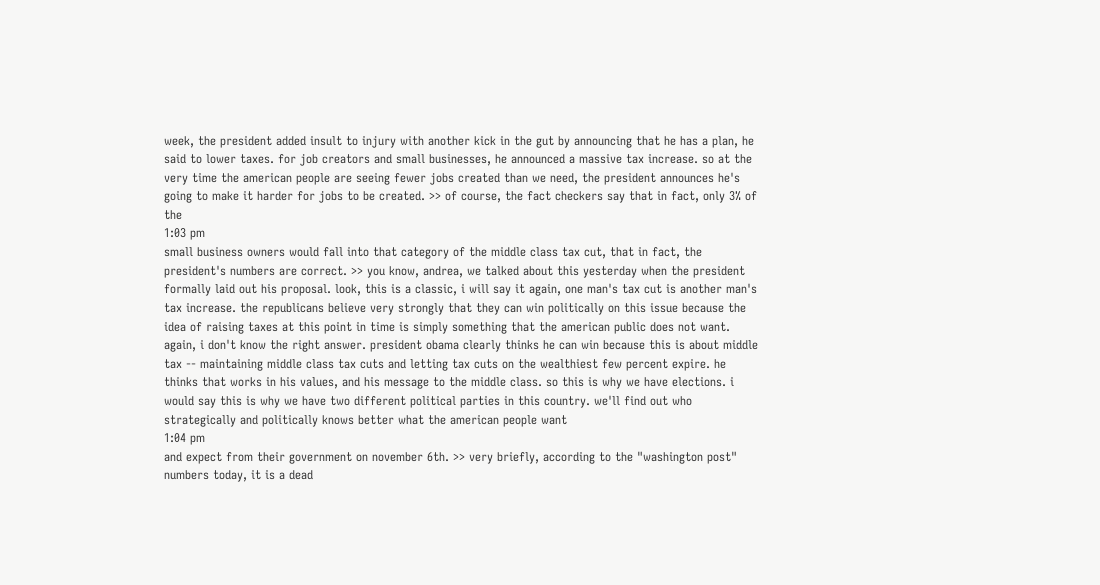week, the president added insult to injury with another kick in the gut by announcing that he has a plan, he said to lower taxes. for job creators and small businesses, he announced a massive tax increase. so at the very time the american people are seeing fewer jobs created than we need, the president announces he's going to make it harder for jobs to be created. >> of course, the fact checkers say that in fact, only 3% of the
1:03 pm
small business owners would fall into that category of the middle class tax cut, that in fact, the president's numbers are correct. >> you know, andrea, we talked about this yesterday when the president formally laid out his proposal. look, this is a classic, i will say it again, one man's tax cut is another man's tax increase. the republicans believe very strongly that they can win politically on this issue because the idea of raising taxes at this point in time is simply something that the american public does not want. again, i don't know the right answer. president obama clearly thinks he can win because this is about middle tax -- maintaining middle class tax cuts and letting tax cuts on the wealthiest few percent expire. he thinks that works in his values, and his message to the middle class. so this is why we have elections. i would say this is why we have two different political parties in this country. we'll find out who strategically and politically knows better what the american people want
1:04 pm
and expect from their government on november 6th. >> very briefly, according to the "washington post" numbers today, it is a dead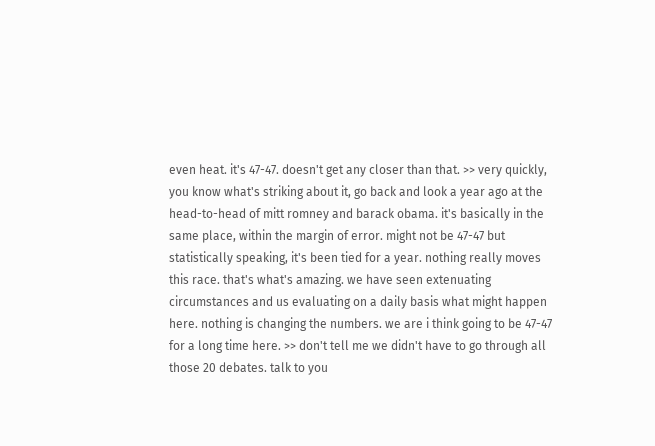even heat. it's 47-47. doesn't get any closer than that. >> very quickly, you know what's striking about it, go back and look a year ago at the head-to-head of mitt romney and barack obama. it's basically in the same place, within the margin of error. might not be 47-47 but statistically speaking, it's been tied for a year. nothing really moves this race. that's what's amazing. we have seen extenuating circumstances and us evaluating on a daily basis what might happen here. nothing is changing the numbers. we are i think going to be 47-47 for a long time here. >> don't tell me we didn't have to go through all those 20 debates. talk to you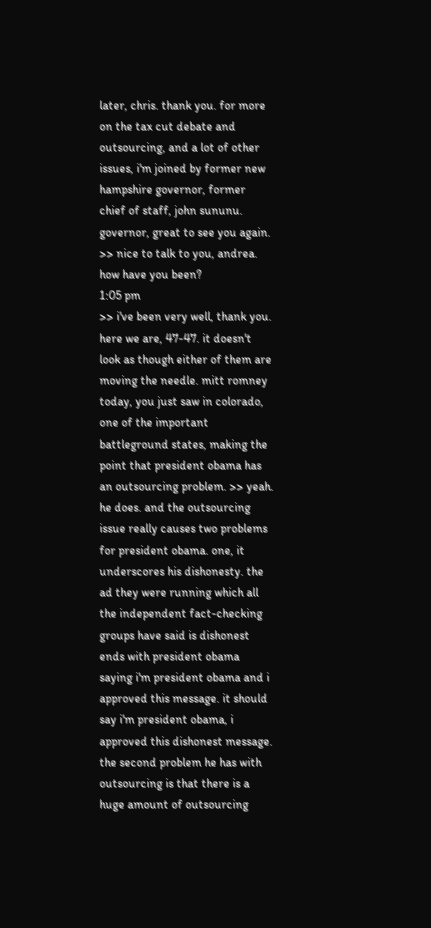later, chris. thank you. for more on the tax cut debate and outsourcing, and a lot of other issues, i'm joined by former new hampshire governor, former chief of staff, john sununu. governor, great to see you again. >> nice to talk to you, andrea. how have you been?
1:05 pm
>> i've been very well, thank you. here we are, 47-47. it doesn't look as though either of them are moving the needle. mitt romney today, you just saw in colorado, one of the important battleground states, making the point that president obama has an outsourcing problem. >> yeah. he does. and the outsourcing issue really causes two problems for president obama. one, it underscores his dishonesty. the ad they were running which all the independent fact-checking groups have said is dishonest ends with president obama saying i'm president obama and i approved this message. it should say i'm president obama, i approved this dishonest message. the second problem he has with outsourcing is that there is a huge amount of outsourcing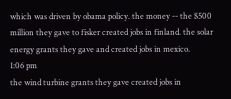which was driven by obama policy. the money -- the $500 million they gave to fisker created jobs in finland. the solar energy grants they gave and created jobs in mexico.
1:06 pm
the wind turbine grants they gave created jobs in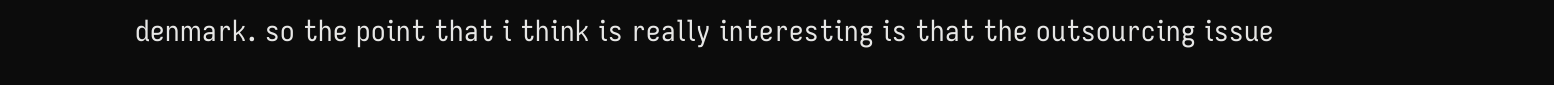denmark. so the point that i think is really interesting is that the outsourcing issue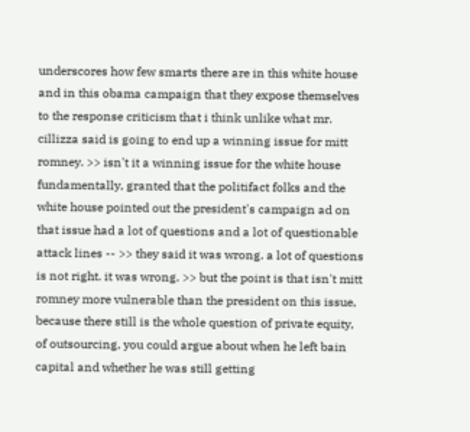underscores how few smarts there are in this white house and in this obama campaign that they expose themselves to the response criticism that i think unlike what mr. cillizza said is going to end up a winning issue for mitt romney. >> isn't it a winning issue for the white house fundamentally, granted that the politifact folks and the white house pointed out the president's campaign ad on that issue had a lot of questions and a lot of questionable attack lines -- >> they said it was wrong. a lot of questions is not right. it was wrong. >> but the point is that isn't mitt romney more vulnerable than the president on this issue, because there still is the whole question of private equity, of outsourcing, you could argue about when he left bain capital and whether he was still getting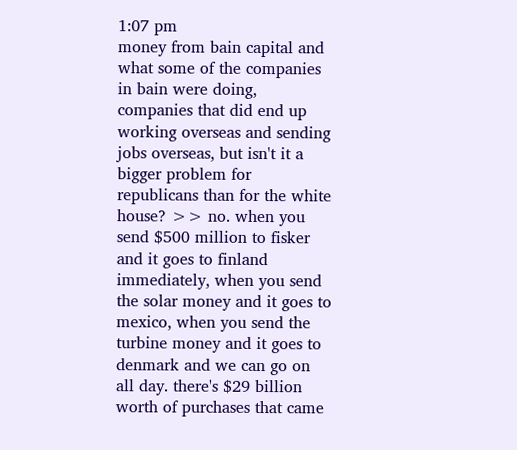1:07 pm
money from bain capital and what some of the companies in bain were doing, companies that did end up working overseas and sending jobs overseas, but isn't it a bigger problem for republicans than for the white house? >> no. when you send $500 million to fisker and it goes to finland immediately, when you send the solar money and it goes to mexico, when you send the turbine money and it goes to denmark and we can go on all day. there's $29 billion worth of purchases that came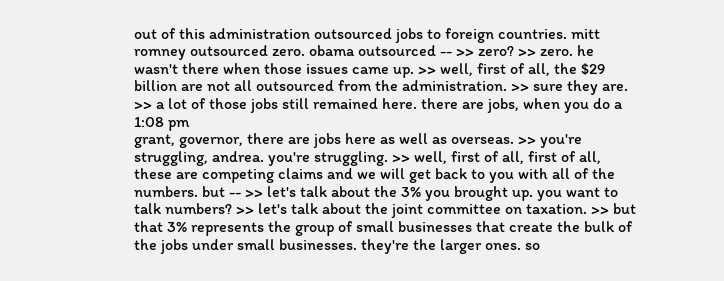out of this administration outsourced jobs to foreign countries. mitt romney outsourced zero. obama outsourced -- >> zero? >> zero. he wasn't there when those issues came up. >> well, first of all, the $29 billion are not all outsourced from the administration. >> sure they are. >> a lot of those jobs still remained here. there are jobs, when you do a
1:08 pm
grant, governor, there are jobs here as well as overseas. >> you're struggling, andrea. you're struggling. >> well, first of all, first of all, these are competing claims and we will get back to you with all of the numbers. but -- >> let's talk about the 3% you brought up. you want to talk numbers? >> let's talk about the joint committee on taxation. >> but that 3% represents the group of small businesses that create the bulk of the jobs under small businesses. they're the larger ones. so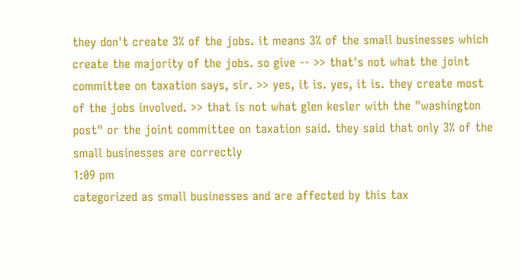they don't create 3% of the jobs. it means 3% of the small businesses which create the majority of the jobs. so give -- >> that's not what the joint committee on taxation says, sir. >> yes, it is. yes, it is. they create most of the jobs involved. >> that is not what glen kesler with the "washington post" or the joint committee on taxation said. they said that only 3% of the small businesses are correctly
1:09 pm
categorized as small businesses and are affected by this tax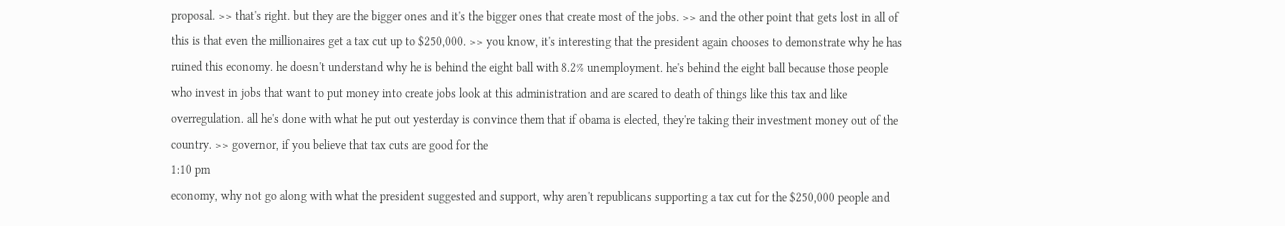proposal. >> that's right. but they are the bigger ones and it's the bigger ones that create most of the jobs. >> and the other point that gets lost in all of this is that even the millionaires get a tax cut up to $250,000. >> you know, it's interesting that the president again chooses to demonstrate why he has ruined this economy. he doesn't understand why he is behind the eight ball with 8.2% unemployment. he's behind the eight ball because those people who invest in jobs that want to put money into create jobs look at this administration and are scared to death of things like this tax and like overregulation. all he's done with what he put out yesterday is convince them that if obama is elected, they're taking their investment money out of the country. >> governor, if you believe that tax cuts are good for the
1:10 pm
economy, why not go along with what the president suggested and support, why aren't republicans supporting a tax cut for the $250,000 people and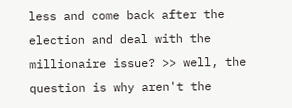less and come back after the election and deal with the millionaire issue? >> well, the question is why aren't the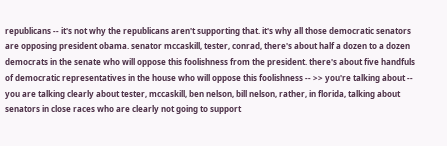republicans -- it's not why the republicans aren't supporting that. it's why all those democratic senators are opposing president obama. senator mccaskill, tester, conrad, there's about half a dozen to a dozen democrats in the senate who will oppose this foolishness from the president. there's about five handfuls of democratic representatives in the house who will oppose this foolishness -- >> you're talking about -- you are talking clearly about tester, mccaskill, ben nelson, bill nelson, rather, in florida, talking about senators in close races who are clearly not going to support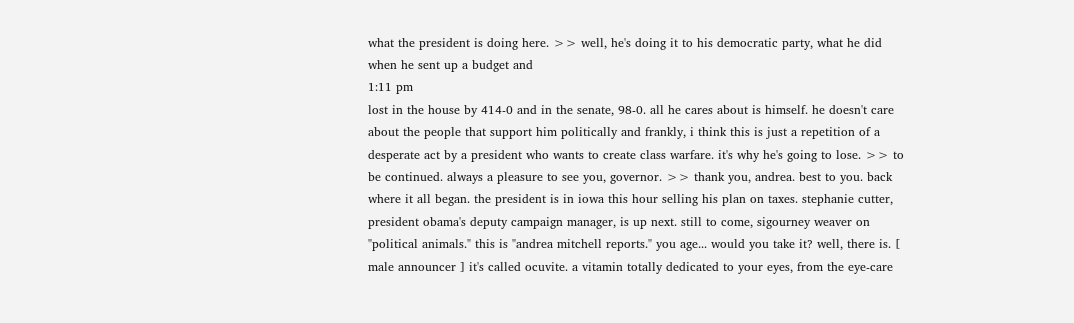what the president is doing here. >> well, he's doing it to his democratic party, what he did when he sent up a budget and
1:11 pm
lost in the house by 414-0 and in the senate, 98-0. all he cares about is himself. he doesn't care about the people that support him politically and frankly, i think this is just a repetition of a desperate act by a president who wants to create class warfare. it's why he's going to lose. >> to be continued. always a pleasure to see you, governor. >> thank you, andrea. best to you. back where it all began. the president is in iowa this hour selling his plan on taxes. stephanie cutter, president obama's deputy campaign manager, is up next. still to come, sigourney weaver on "political animals." this is "andrea mitchell reports." you age... would you take it? well, there is. [ male announcer ] it's called ocuvite. a vitamin totally dedicated to your eyes, from the eye-care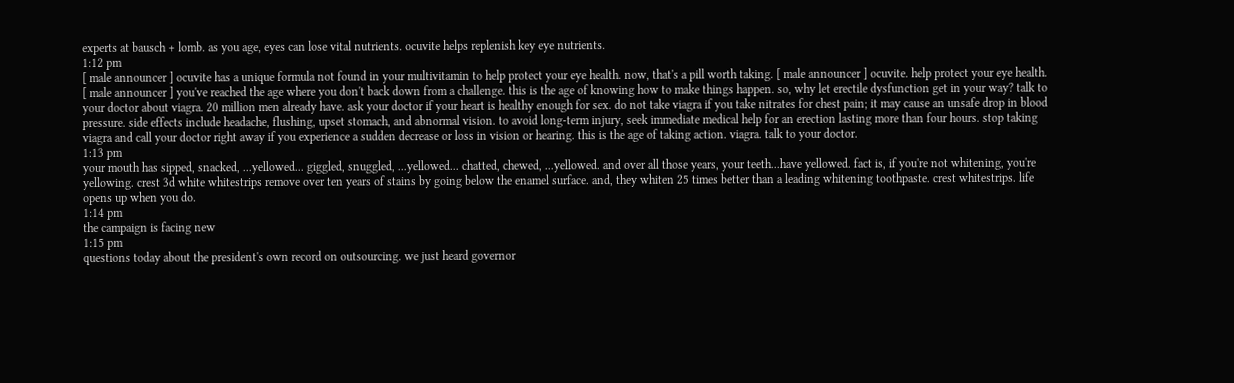experts at bausch + lomb. as you age, eyes can lose vital nutrients. ocuvite helps replenish key eye nutrients.
1:12 pm
[ male announcer ] ocuvite has a unique formula not found in your multivitamin to help protect your eye health. now, that's a pill worth taking. [ male announcer ] ocuvite. help protect your eye health. [ male announcer ] you've reached the age where you don't back down from a challenge. this is the age of knowing how to make things happen. so, why let erectile dysfunction get in your way? talk to your doctor about viagra. 20 million men already have. ask your doctor if your heart is healthy enough for sex. do not take viagra if you take nitrates for chest pain; it may cause an unsafe drop in blood pressure. side effects include headache, flushing, upset stomach, and abnormal vision. to avoid long-term injury, seek immediate medical help for an erection lasting more than four hours. stop taking viagra and call your doctor right away if you experience a sudden decrease or loss in vision or hearing. this is the age of taking action. viagra. talk to your doctor.
1:13 pm
your mouth has sipped, snacked, ...yellowed... giggled, snuggled, ...yellowed... chatted, chewed, ...yellowed. and over all those years, your teeth...have yellowed. fact is, if you're not whitening, you're yellowing. crest 3d white whitestrips remove over ten years of stains by going below the enamel surface. and, they whiten 25 times better than a leading whitening toothpaste. crest whitestrips. life opens up when you do.
1:14 pm
the campaign is facing new
1:15 pm
questions today about the president's own record on outsourcing. we just heard governor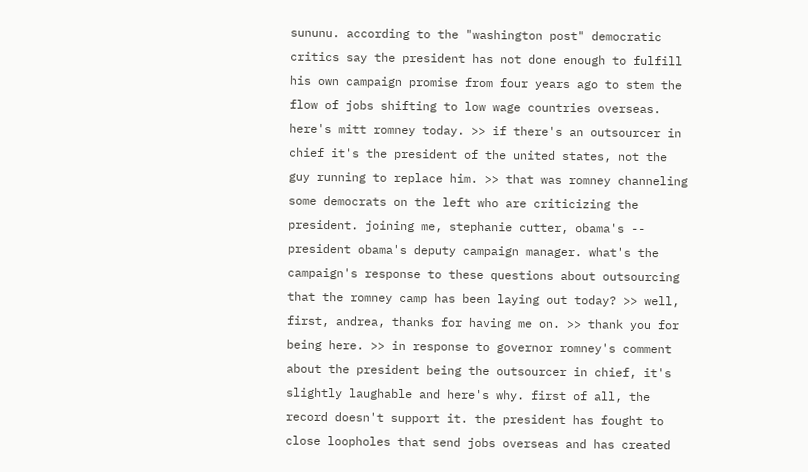sununu. according to the "washington post" democratic critics say the president has not done enough to fulfill his own campaign promise from four years ago to stem the flow of jobs shifting to low wage countries overseas. here's mitt romney today. >> if there's an outsourcer in chief it's the president of the united states, not the guy running to replace him. >> that was romney channeling some democrats on the left who are criticizing the president. joining me, stephanie cutter, obama's -- president obama's deputy campaign manager. what's the campaign's response to these questions about outsourcing that the romney camp has been laying out today? >> well, first, andrea, thanks for having me on. >> thank you for being here. >> in response to governor romney's comment about the president being the outsourcer in chief, it's slightly laughable and here's why. first of all, the record doesn't support it. the president has fought to close loopholes that send jobs overseas and has created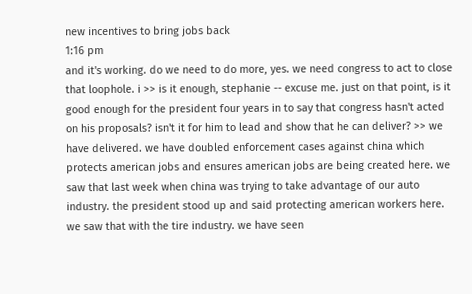new incentives to bring jobs back
1:16 pm
and it's working. do we need to do more, yes. we need congress to act to close that loophole. i >> is it enough, stephanie -- excuse me. just on that point, is it good enough for the president four years in to say that congress hasn't acted on his proposals? isn't it for him to lead and show that he can deliver? >> we have delivered. we have doubled enforcement cases against china which protects american jobs and ensures american jobs are being created here. we saw that last week when china was trying to take advantage of our auto industry. the president stood up and said protecting american workers here. we saw that with the tire industry. we have seen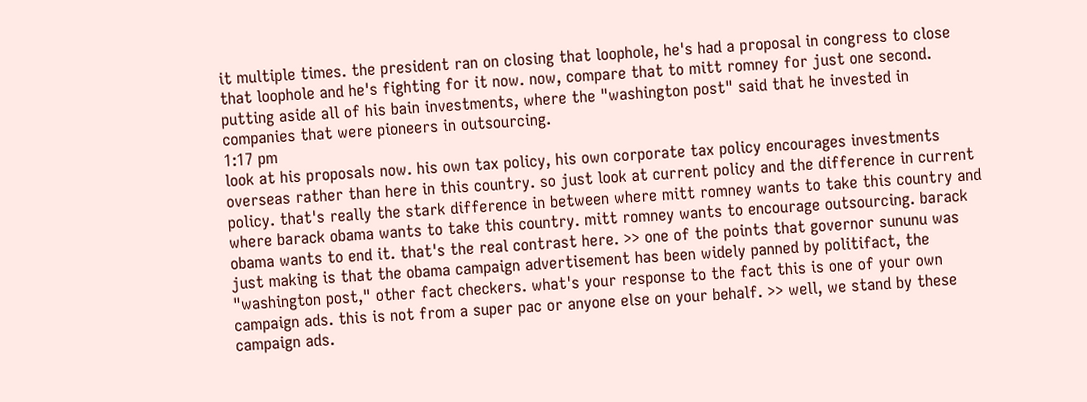it multiple times. the president ran on closing that loophole, he's had a proposal in congress to close that loophole and he's fighting for it now. now, compare that to mitt romney for just one second. putting aside all of his bain investments, where the "washington post" said that he invested in companies that were pioneers in outsourcing.
1:17 pm
look at his proposals now. his own tax policy, his own corporate tax policy encourages investments overseas rather than here in this country. so just look at current policy and the difference in current policy. that's really the stark difference in between where mitt romney wants to take this country and where barack obama wants to take this country. mitt romney wants to encourage outsourcing. barack obama wants to end it. that's the real contrast here. >> one of the points that governor sununu was just making is that the obama campaign advertisement has been widely panned by politifact, the "washington post," other fact checkers. what's your response to the fact this is one of your own campaign ads. this is not from a super pac or anyone else on your behalf. >> well, we stand by these campaign ads.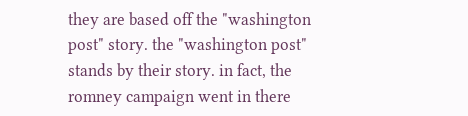they are based off the "washington post" story. the "washington post" stands by their story. in fact, the romney campaign went in there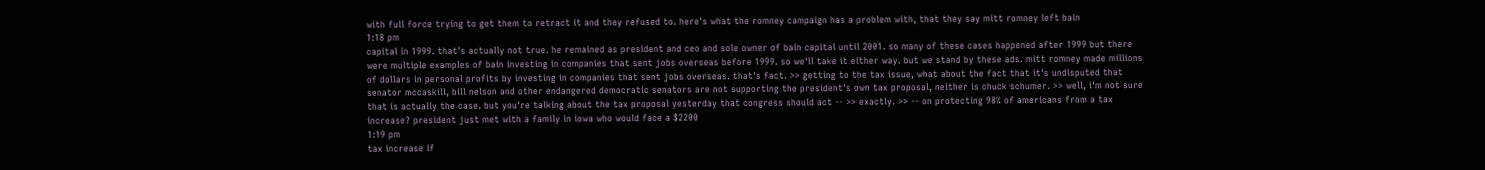with full force trying to get them to retract it and they refused to. here's what the romney campaign has a problem with, that they say mitt romney left bain
1:18 pm
capital in 1999. that's actually not true. he remained as president and ceo and sole owner of bain capital until 2001. so many of these cases happened after 1999 but there were multiple examples of bain investing in companies that sent jobs overseas before 1999. so we'll take it either way. but we stand by these ads. mitt romney made millions of dollars in personal profits by investing in companies that sent jobs overseas. that's fact. >> getting to the tax issue, what about the fact that it's undisputed that senator mccaskill, bill nelson and other endangered democratic senators are not supporting the president's own tax proposal, neither is chuck schumer. >> well, i'm not sure that is actually the case. but you're talking about the tax proposal yesterday that congress should act -- >> exactly. >> -- on protecting 98% of americans from a tax increase? president just met with a family in iowa who would face a $2200
1:19 pm
tax increase if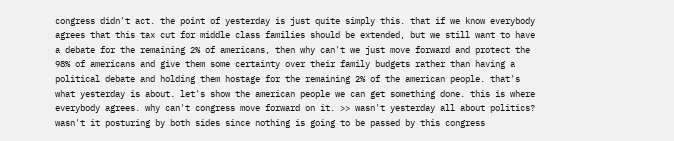congress didn't act. the point of yesterday is just quite simply this. that if we know everybody agrees that this tax cut for middle class families should be extended, but we still want to have a debate for the remaining 2% of americans, then why can't we just move forward and protect the 98% of americans and give them some certainty over their family budgets rather than having a political debate and holding them hostage for the remaining 2% of the american people. that's what yesterday is about. let's show the american people we can get something done. this is where everybody agrees. why can't congress move forward on it. >> wasn't yesterday all about politics? wasn't it posturing by both sides since nothing is going to be passed by this congress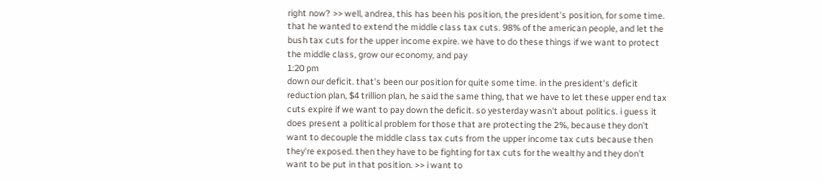right now? >> well, andrea, this has been his position, the president's position, for some time. that he wanted to extend the middle class tax cuts. 98% of the american people, and let the bush tax cuts for the upper income expire. we have to do these things if we want to protect the middle class, grow our economy, and pay
1:20 pm
down our deficit. that's been our position for quite some time. in the president's deficit reduction plan, $4 trillion plan, he said the same thing, that we have to let these upper end tax cuts expire if we want to pay down the deficit. so yesterday wasn't about politics. i guess it does present a political problem for those that are protecting the 2%, because they don't want to decouple the middle class tax cuts from the upper income tax cuts because then they're exposed. then they have to be fighting for tax cuts for the wealthy and they don't want to be put in that position. >> i want to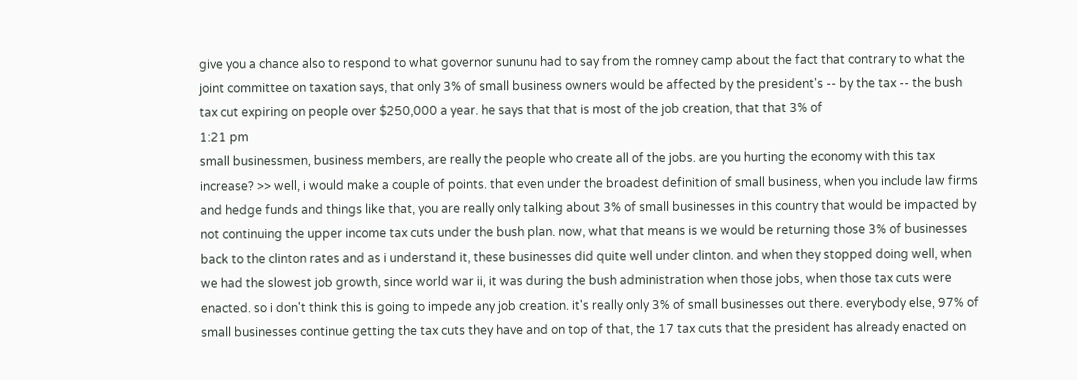give you a chance also to respond to what governor sununu had to say from the romney camp about the fact that contrary to what the joint committee on taxation says, that only 3% of small business owners would be affected by the president's -- by the tax -- the bush tax cut expiring on people over $250,000 a year. he says that that is most of the job creation, that that 3% of
1:21 pm
small businessmen, business members, are really the people who create all of the jobs. are you hurting the economy with this tax increase? >> well, i would make a couple of points. that even under the broadest definition of small business, when you include law firms and hedge funds and things like that, you are really only talking about 3% of small businesses in this country that would be impacted by not continuing the upper income tax cuts under the bush plan. now, what that means is we would be returning those 3% of businesses back to the clinton rates and as i understand it, these businesses did quite well under clinton. and when they stopped doing well, when we had the slowest job growth, since world war ii, it was during the bush administration when those jobs, when those tax cuts were enacted. so i don't think this is going to impede any job creation. it's really only 3% of small businesses out there. everybody else, 97% of small businesses continue getting the tax cuts they have and on top of that, the 17 tax cuts that the president has already enacted on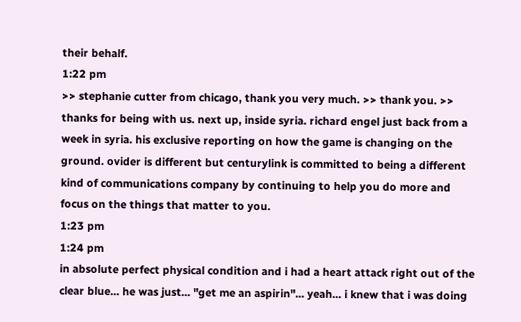their behalf.
1:22 pm
>> stephanie cutter from chicago, thank you very much. >> thank you. >> thanks for being with us. next up, inside syria. richard engel just back from a week in syria. his exclusive reporting on how the game is changing on the ground. ovider is different but centurylink is committed to being a different kind of communications company by continuing to help you do more and focus on the things that matter to you.
1:23 pm
1:24 pm
in absolute perfect physical condition and i had a heart attack right out of the clear blue... he was just... "get me an aspirin"... yeah... i knew that i was doing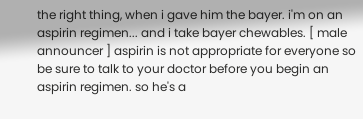the right thing, when i gave him the bayer. i'm on an aspirin regimen... and i take bayer chewables. [ male announcer ] aspirin is not appropriate for everyone so be sure to talk to your doctor before you begin an aspirin regimen. so he's a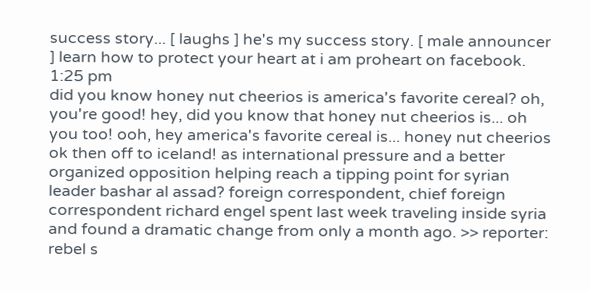success story... [ laughs ] he's my success story. [ male announcer ] learn how to protect your heart at i am proheart on facebook.
1:25 pm
did you know honey nut cheerios is america's favorite cereal? oh, you're good! hey, did you know that honey nut cheerios is... oh you too! ooh, hey america's favorite cereal is... honey nut cheerios ok then off to iceland! as international pressure and a better organized opposition helping reach a tipping point for syrian leader bashar al assad? foreign correspondent, chief foreign correspondent richard engel spent last week traveling inside syria and found a dramatic change from only a month ago. >> reporter: rebel s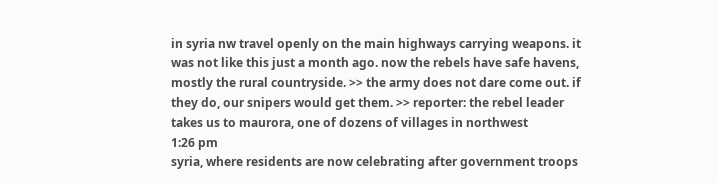in syria nw travel openly on the main highways carrying weapons. it was not like this just a month ago. now the rebels have safe havens, mostly the rural countryside. >> the army does not dare come out. if they do, our snipers would get them. >> reporter: the rebel leader takes us to maurora, one of dozens of villages in northwest
1:26 pm
syria, where residents are now celebrating after government troops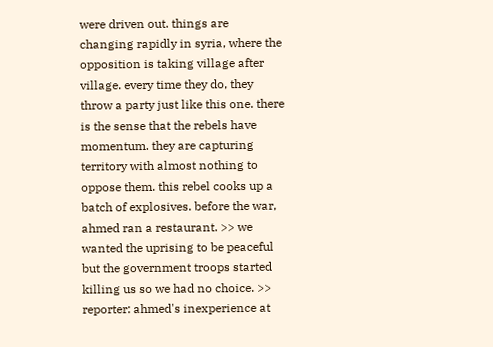were driven out. things are changing rapidly in syria, where the opposition is taking village after village. every time they do, they throw a party just like this one. there is the sense that the rebels have momentum. they are capturing territory with almost nothing to oppose them. this rebel cooks up a batch of explosives. before the war, ahmed ran a restaurant. >> we wanted the uprising to be peaceful but the government troops started killing us so we had no choice. >> reporter: ahmed's inexperience at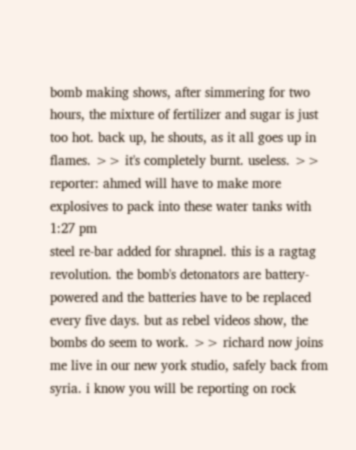bomb making shows, after simmering for two hours, the mixture of fertilizer and sugar is just too hot. back up, he shouts, as it all goes up in flames. >> it's completely burnt. useless. >> reporter: ahmed will have to make more explosives to pack into these water tanks with
1:27 pm
steel re-bar added for shrapnel. this is a ragtag revolution. the bomb's detonators are battery-powered and the batteries have to be replaced every five days. but as rebel videos show, the bombs do seem to work. >> richard now joins me live in our new york studio, safely back from syria. i know you will be reporting on rock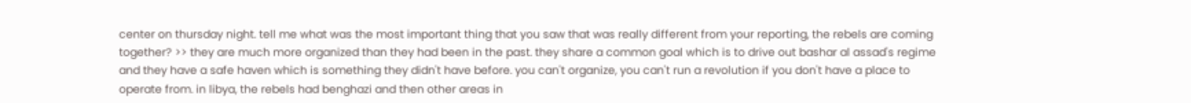center on thursday night. tell me what was the most important thing that you saw that was really different from your reporting, the rebels are coming together? >> they are much more organized than they had been in the past. they share a common goal which is to drive out bashar al assad's regime and they have a safe haven which is something they didn't have before. you can't organize, you can't run a revolution if you don't have a place to operate from. in libya, the rebels had benghazi and then other areas in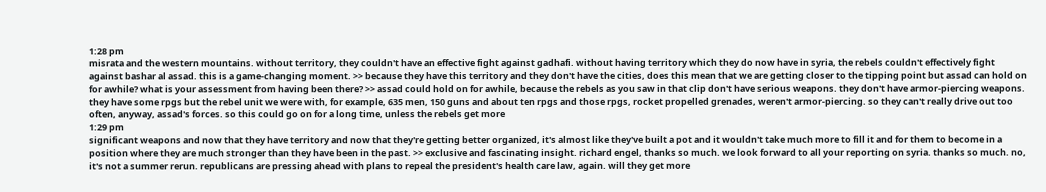1:28 pm
misrata and the western mountains. without territory, they couldn't have an effective fight against gadhafi. without having territory which they do now have in syria, the rebels couldn't effectively fight against bashar al assad. this is a game-changing moment. >> because they have this territory and they don't have the cities, does this mean that we are getting closer to the tipping point but assad can hold on for awhile? what is your assessment from having been there? >> assad could hold on for awhile, because the rebels as you saw in that clip don't have serious weapons. they don't have armor-piercing weapons. they have some rpgs but the rebel unit we were with, for example, 635 men, 150 guns and about ten rpgs and those rpgs, rocket propelled grenades, weren't armor-piercing. so they can't really drive out too often, anyway, assad's forces. so this could go on for a long time, unless the rebels get more
1:29 pm
significant weapons and now that they have territory and now that they're getting better organized, it's almost like they've built a pot and it wouldn't take much more to fill it and for them to become in a position where they are much stronger than they have been in the past. >> exclusive and fascinating insight. richard engel, thanks so much. we look forward to all your reporting on syria. thanks so much. no, it's not a summer rerun. republicans are pressing ahead with plans to repeal the president's health care law, again. will they get more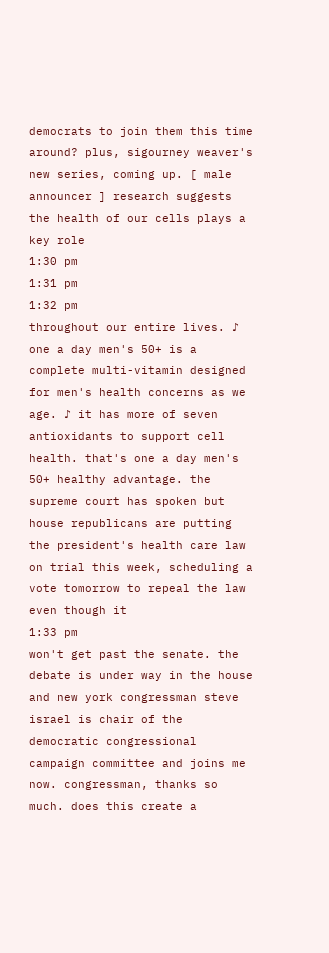democrats to join them this time around? plus, sigourney weaver's new series, coming up. [ male announcer ] research suggests the health of our cells plays a key role
1:30 pm
1:31 pm
1:32 pm
throughout our entire lives. ♪ one a day men's 50+ is a complete multi-vitamin designed for men's health concerns as we age. ♪ it has more of seven antioxidants to support cell health. that's one a day men's 50+ healthy advantage. the supreme court has spoken but house republicans are putting the president's health care law on trial this week, scheduling a vote tomorrow to repeal the law even though it
1:33 pm
won't get past the senate. the debate is under way in the house and new york congressman steve israel is chair of the democratic congressional campaign committee and joins me now. congressman, thanks so much. does this create a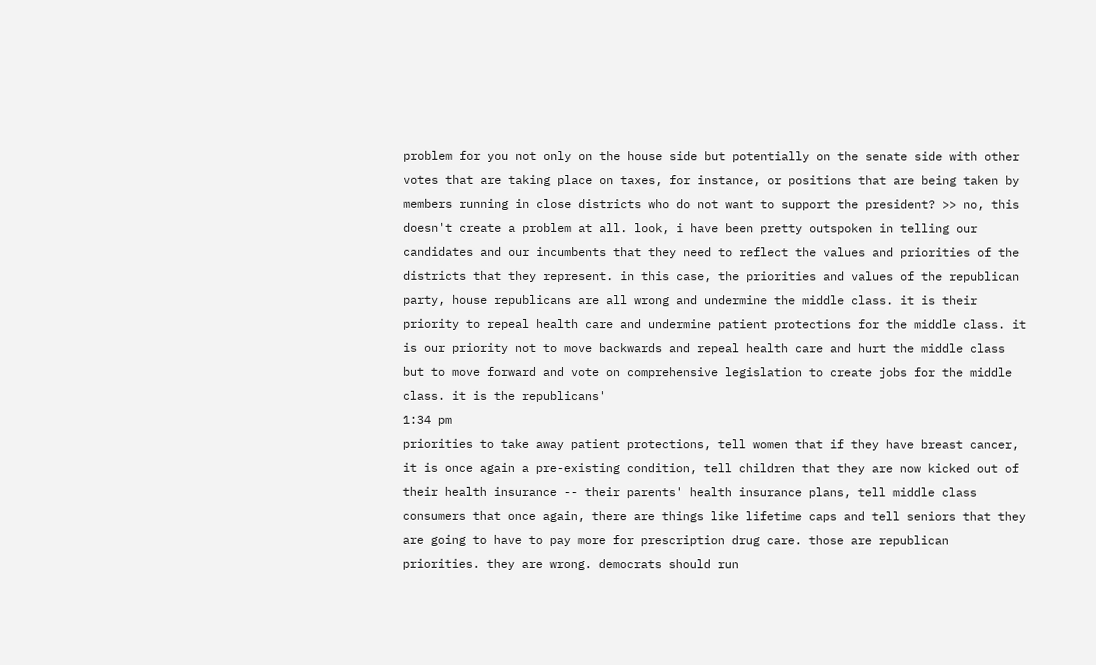problem for you not only on the house side but potentially on the senate side with other votes that are taking place on taxes, for instance, or positions that are being taken by members running in close districts who do not want to support the president? >> no, this doesn't create a problem at all. look, i have been pretty outspoken in telling our candidates and our incumbents that they need to reflect the values and priorities of the districts that they represent. in this case, the priorities and values of the republican party, house republicans are all wrong and undermine the middle class. it is their priority to repeal health care and undermine patient protections for the middle class. it is our priority not to move backwards and repeal health care and hurt the middle class but to move forward and vote on comprehensive legislation to create jobs for the middle class. it is the republicans'
1:34 pm
priorities to take away patient protections, tell women that if they have breast cancer, it is once again a pre-existing condition, tell children that they are now kicked out of their health insurance -- their parents' health insurance plans, tell middle class consumers that once again, there are things like lifetime caps and tell seniors that they are going to have to pay more for prescription drug care. those are republican priorities. they are wrong. democrats should run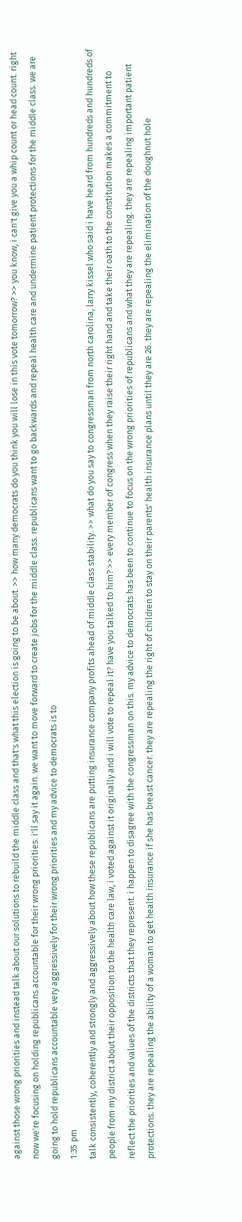against those wrong priorities and instead talk about our solutions to rebuild the middle class and that's what this election is going to be about. >> how many democrats do you think you will lose in this vote tomorrow? >> you know, i can't give you a whip count or head count. right now we're focusing on holding republicans accountable for their wrong priorities. i'll say it again. we want to move forward to create jobs for the middle class. republicans want to go backwards and repeal health care and undermine patient protections for the middle class. we are going to hold republicans accountable very aggressively for their wrong priorities and my advice to democrats is to
1:35 pm
talk consistently, coherently and strongly and aggressively about how these republicans are putting insurance company profits ahead of middle class stability. >> what do you say to congressman from north carolina, larry kissel who said i have heard from hundreds and hundreds of people from my district about their opposition to the health care law, i voted against it originally and i will vote to repeal it? have you talked to him? >> every member of congress when they raise their right hand and take their oath to the constitution makes a commitment to reflect the priorities and values of the districts that they represent. i happen to disagree with the congressman on this. my advice to democrats has been to continue to focus on the wrong priorities of republicans and what they are repealing. they are repealing important patient protections. they are repealing the ability of a woman to get health insurance if she has breast cancer. they are repealing the right of children to stay on their parents' health insurance plans until they are 26. they are repealing the elimination of the doughnut hole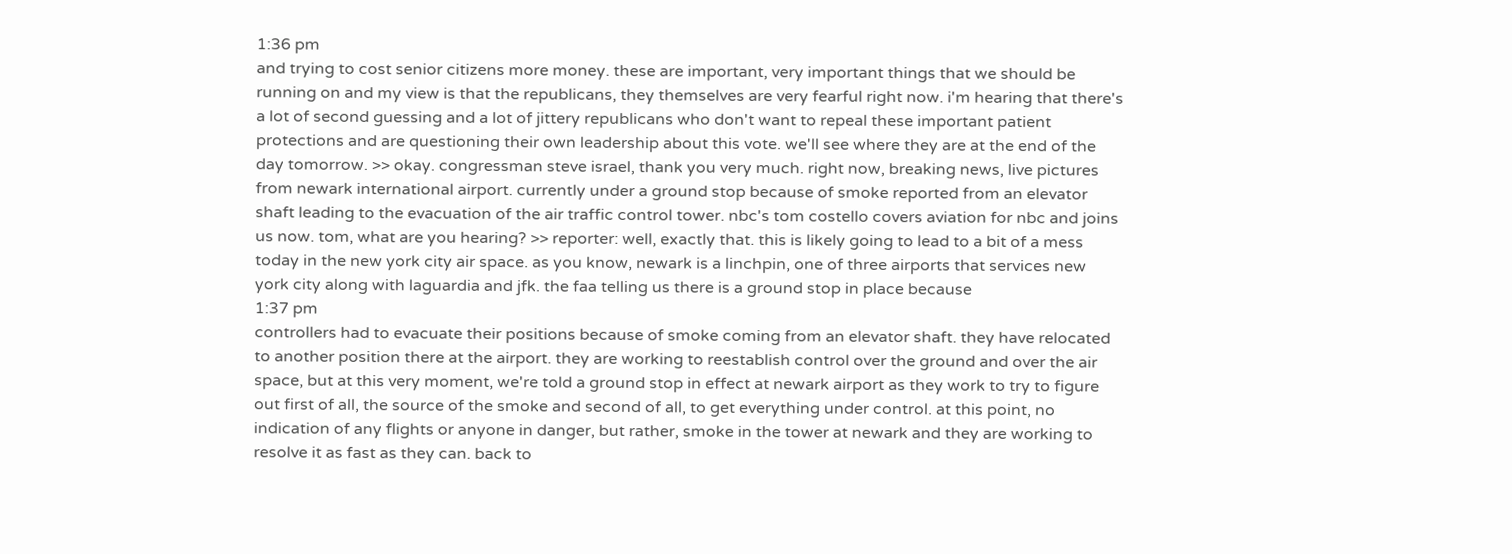1:36 pm
and trying to cost senior citizens more money. these are important, very important things that we should be running on and my view is that the republicans, they themselves are very fearful right now. i'm hearing that there's a lot of second guessing and a lot of jittery republicans who don't want to repeal these important patient protections and are questioning their own leadership about this vote. we'll see where they are at the end of the day tomorrow. >> okay. congressman steve israel, thank you very much. right now, breaking news, live pictures from newark international airport. currently under a ground stop because of smoke reported from an elevator shaft leading to the evacuation of the air traffic control tower. nbc's tom costello covers aviation for nbc and joins us now. tom, what are you hearing? >> reporter: well, exactly that. this is likely going to lead to a bit of a mess today in the new york city air space. as you know, newark is a linchpin, one of three airports that services new york city along with laguardia and jfk. the faa telling us there is a ground stop in place because
1:37 pm
controllers had to evacuate their positions because of smoke coming from an elevator shaft. they have relocated to another position there at the airport. they are working to reestablish control over the ground and over the air space, but at this very moment, we're told a ground stop in effect at newark airport as they work to try to figure out first of all, the source of the smoke and second of all, to get everything under control. at this point, no indication of any flights or anyone in danger, but rather, smoke in the tower at newark and they are working to resolve it as fast as they can. back to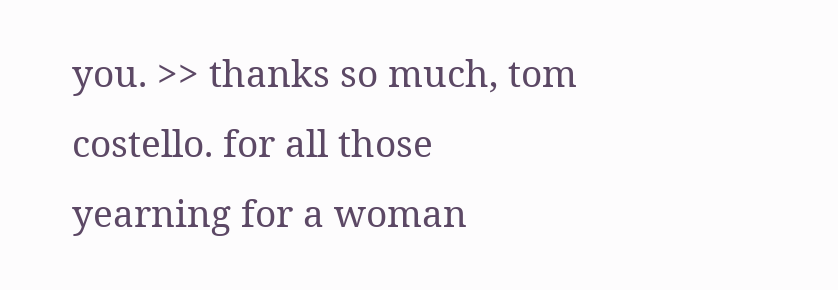you. >> thanks so much, tom costello. for all those yearning for a woman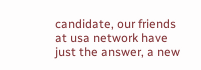candidate, our friends at usa network have just the answer, a new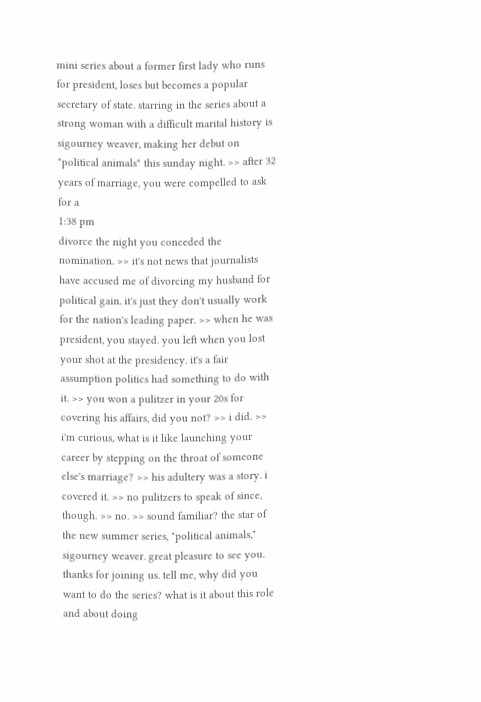mini series about a former first lady who runs for president, loses but becomes a popular secretary of state. starring in the series about a strong woman with a difficult marital history is sigourney weaver, making her debut on "political animals" this sunday night. >> after 32 years of marriage, you were compelled to ask for a
1:38 pm
divorce the night you conceded the nomination. >> it's not news that journalists have accused me of divorcing my husband for political gain. it's just they don't usually work for the nation's leading paper. >> when he was president, you stayed. you left when you lost your shot at the presidency. it's a fair assumption politics had something to do with it. >> you won a pulitzer in your 20s for covering his affairs, did you not? >> i did. >> i'm curious, what is it like launching your career by stepping on the throat of someone else's marriage? >> his adultery was a story. i covered it. >> no pulitzers to speak of since, though. >> no. >> sound familiar? the star of the new summer series, "political animals," sigourney weaver. great pleasure to see you. thanks for joining us. tell me, why did you want to do the series? what is it about this role and about doing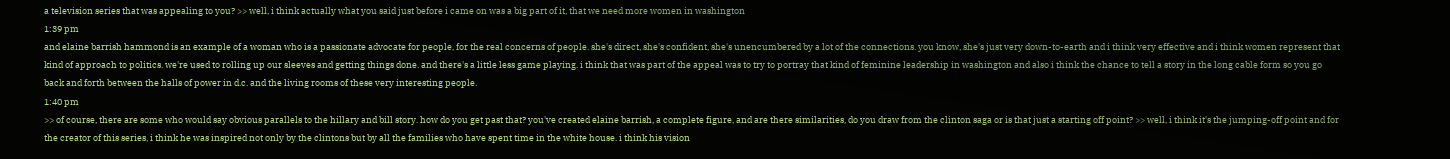a television series that was appealing to you? >> well, i think actually what you said just before i came on was a big part of it, that we need more women in washington
1:39 pm
and elaine barrish hammond is an example of a woman who is a passionate advocate for people, for the real concerns of people. she's direct, she's confident, she's unencumbered by a lot of the connections. you know, she's just very down-to-earth and i think very effective and i think women represent that kind of approach to politics. we're used to rolling up our sleeves and getting things done. and there's a little less game playing. i think that was part of the appeal was to try to portray that kind of feminine leadership in washington and also i think the chance to tell a story in the long cable form so you go back and forth between the halls of power in d.c. and the living rooms of these very interesting people.
1:40 pm
>> of course, there are some who would say obvious parallels to the hillary and bill story. how do you get past that? you've created elaine barrish, a complete figure, and are there similarities, do you draw from the clinton saga or is that just a starting off point? >> well, i think it's the jumping-off point and for the creator of this series, i think he was inspired not only by the clintons but by all the families who have spent time in the white house. i think his vision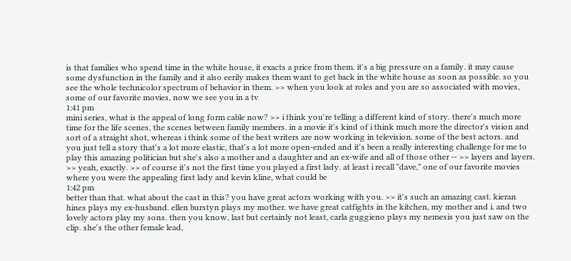is that families who spend time in the white house, it exacts a price from them. it's a big pressure on a family. it may cause some dysfunction in the family and it also eerily makes them want to get back in the white house as soon as possible. so you see the whole technicolor spectrum of behavior in them. >> when you look at roles and you are so associated with movies, some of our favorite movies, now we see you in a tv
1:41 pm
mini series, what is the appeal of long form cable now? >> i think you're telling a different kind of story. there's much more time for the life scenes, the scenes between family members. in a movie it's kind of i think much more the director's vision and sort of a straight shot, whereas i think some of the best writers are now working in television. some of the best actors. and you just tell a story that's a lot more elastic, that's a lot more open-ended and it's been a really interesting challenge for me to play this amazing politician but she's also a mother and a daughter and an ex-wife and all of those other -- >> layers and layers. >> yeah, exactly. >> of course it's not the first time you played a first lady. at least i recall "dave," one of our favorite movies where you were the appealing first lady and kevin kline, what could be
1:42 pm
better than that. what about the cast in this? you have great actors working with you. >> it's such an amazing cast. kieran hines plays my ex-husband. ellen burstyn plays my mother. we have great catfights in the kitchen, my mother and i. and two lovely actors play my sons. then you know, last but certainly not least, carla guggieno plays my nemesis you just saw on the clip. she's the other female lead,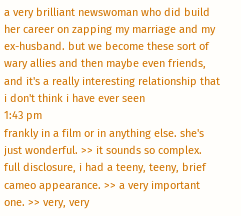a very brilliant newswoman who did build her career on zapping my marriage and my ex-husband. but we become these sort of wary allies and then maybe even friends, and it's a really interesting relationship that i don't think i have ever seen
1:43 pm
frankly in a film or in anything else. she's just wonderful. >> it sounds so complex. full disclosure, i had a teeny, teeny, brief cameo appearance. >> a very important one. >> very, very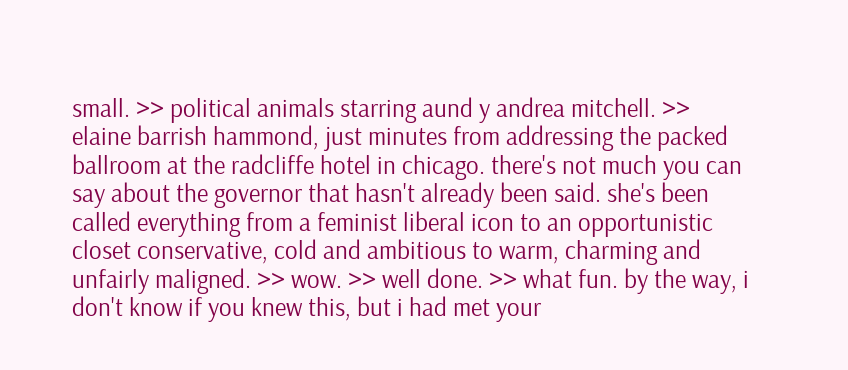small. >> political animals starring aund y andrea mitchell. >> elaine barrish hammond, just minutes from addressing the packed ballroom at the radcliffe hotel in chicago. there's not much you can say about the governor that hasn't already been said. she's been called everything from a feminist liberal icon to an opportunistic closet conservative, cold and ambitious to warm, charming and unfairly maligned. >> wow. >> well done. >> what fun. by the way, i don't know if you knew this, but i had met your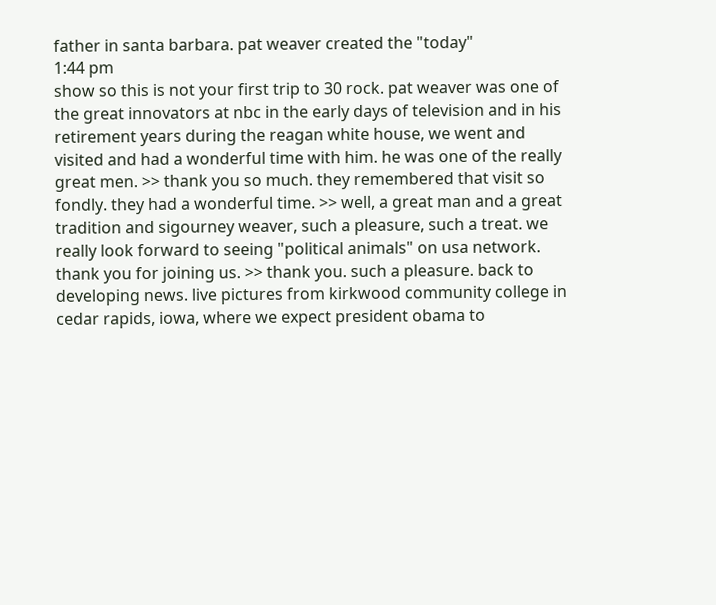father in santa barbara. pat weaver created the "today"
1:44 pm
show so this is not your first trip to 30 rock. pat weaver was one of the great innovators at nbc in the early days of television and in his retirement years during the reagan white house, we went and visited and had a wonderful time with him. he was one of the really great men. >> thank you so much. they remembered that visit so fondly. they had a wonderful time. >> well, a great man and a great tradition and sigourney weaver, such a pleasure, such a treat. we really look forward to seeing "political animals" on usa network. thank you for joining us. >> thank you. such a pleasure. back to developing news. live pictures from kirkwood community college in cedar rapids, iowa, where we expect president obama to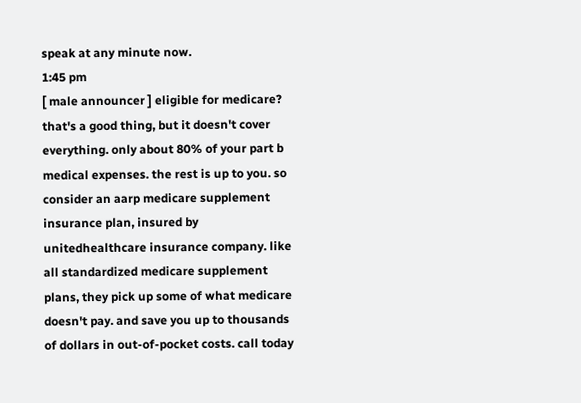speak at any minute now.
1:45 pm
[ male announcer ] eligible for medicare? that's a good thing, but it doesn't cover everything. only about 80% of your part b medical expenses. the rest is up to you. so consider an aarp medicare supplement insurance plan, insured by unitedhealthcare insurance company. like all standardized medicare supplement plans, they pick up some of what medicare doesn't pay. and save you up to thousands of dollars in out-of-pocket costs. call today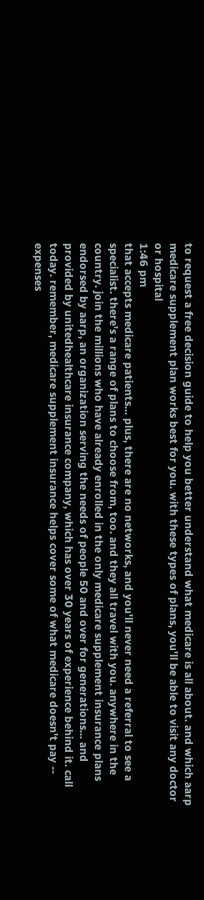to request a free decision guide to help you better understand what medicare is all about. and which aarp medicare supplement plan works best for you. with these types of plans, you'll be able to visit any doctor or hospital
1:46 pm
that accepts medicare patients... plus, there are no networks, and you'll never need a referral to see a specialist. there's a range of plans to choose from, too. and they all travel with you. anywhere in the country. join the millions who have already enrolled in the only medicare supplement insurance plans endorsed by aarp, an organization serving the needs of people 50 and over for generations... and provided by unitedhealthcare insurance company, which has over 30 years of experience behind it. call today. remember, medicare supplement insurance helps cover some of what medicare doesn't pay -- expenses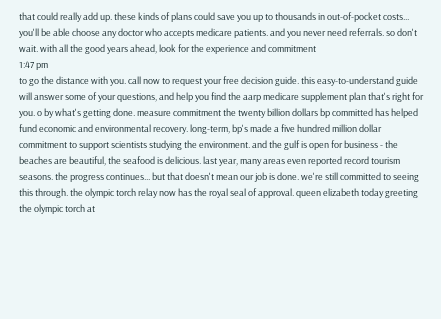that could really add up. these kinds of plans could save you up to thousands in out-of-pocket costs... you'll be able choose any doctor who accepts medicare patients. and you never need referrals. so don't wait. with all the good years ahead, look for the experience and commitment
1:47 pm
to go the distance with you. call now to request your free decision guide. this easy-to-understand guide will answer some of your questions, and help you find the aarp medicare supplement plan that's right for you. o by what's getting done. measure commitment the twenty billion dollars bp committed has helped fund economic and environmental recovery. long-term, bp's made a five hundred million dollar commitment to support scientists studying the environment. and the gulf is open for business - the beaches are beautiful, the seafood is delicious. last year, many areas even reported record tourism seasons. the progress continues... but that doesn't mean our job is done. we're still committed to seeing this through. the olympic torch relay now has the royal seal of approval. queen elizabeth today greeting the olympic torch at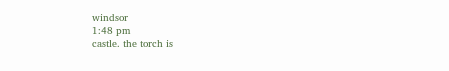windsor
1:48 pm
castle. the torch is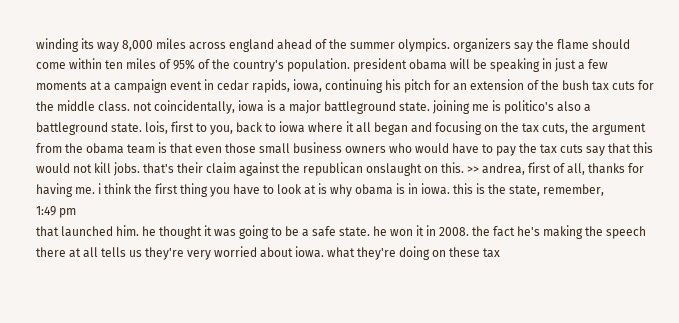winding its way 8,000 miles across england ahead of the summer olympics. organizers say the flame should come within ten miles of 95% of the country's population. president obama will be speaking in just a few moments at a campaign event in cedar rapids, iowa, continuing his pitch for an extension of the bush tax cuts for the middle class. not coincidentally, iowa is a major battleground state. joining me is politico's also a battleground state. lois, first to you, back to iowa where it all began and focusing on the tax cuts, the argument from the obama team is that even those small business owners who would have to pay the tax cuts say that this would not kill jobs. that's their claim against the republican onslaught on this. >> andrea, first of all, thanks for having me. i think the first thing you have to look at is why obama is in iowa. this is the state, remember,
1:49 pm
that launched him. he thought it was going to be a safe state. he won it in 2008. the fact he's making the speech there at all tells us they're very worried about iowa. what they're doing on these tax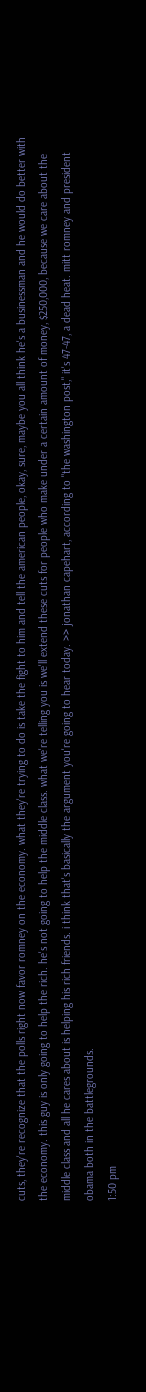cuts, they're recognize that the polls right now favor romney on the economy. what they're trying to do is take the fight to him and tell the american people, okay, sure, maybe you all think he's a businessman and he would do better with the economy. this guy is only going to help the rich. he's not going to help the middle class. what we're telling you is we'll extend these cuts for people who make under a certain amount of money, $250,000, because we care about the middle class and all he cares about is helping his rich friends. i think that's basically the argument you're going to hear today. >> jonathan capehart, according to "the washington post," it's 47-47, a dead heat. mitt romney and president obama both in the battlegrounds.
1:50 pm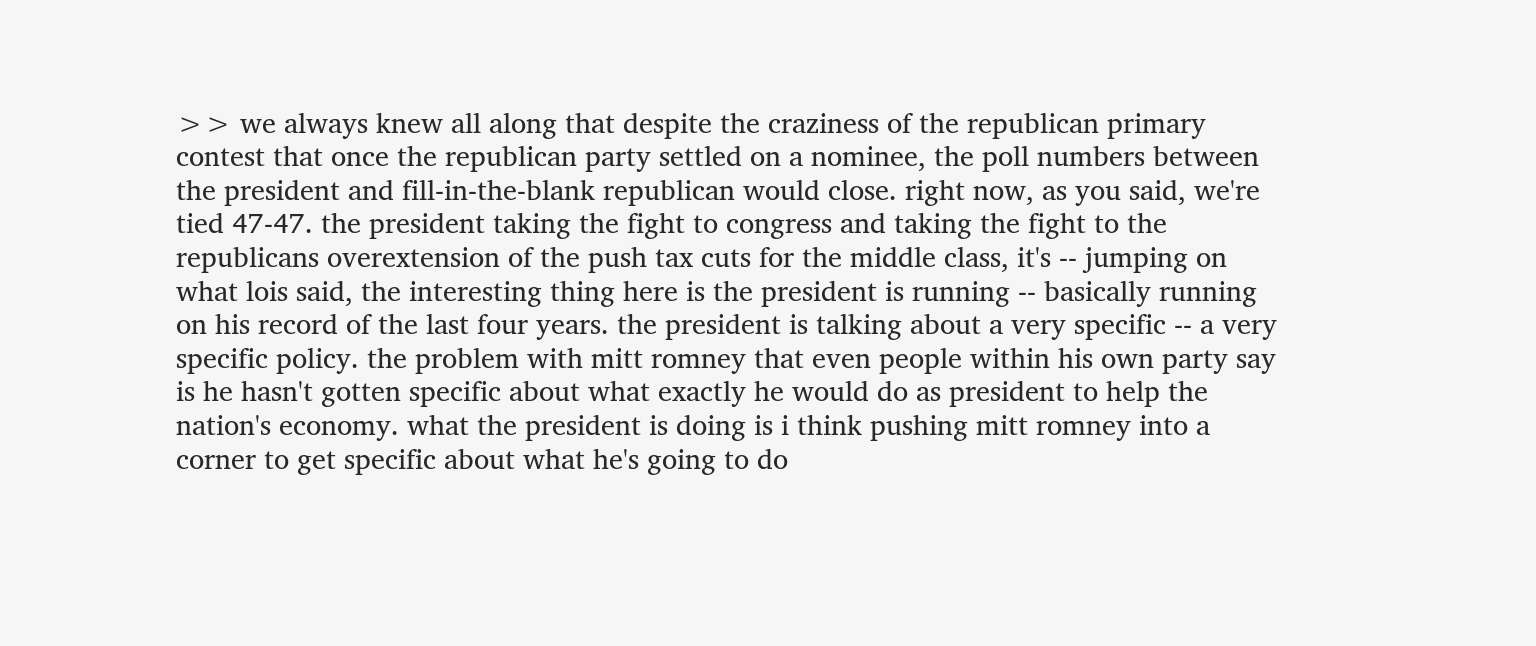>> we always knew all along that despite the craziness of the republican primary contest that once the republican party settled on a nominee, the poll numbers between the president and fill-in-the-blank republican would close. right now, as you said, we're tied 47-47. the president taking the fight to congress and taking the fight to the republicans overextension of the push tax cuts for the middle class, it's -- jumping on what lois said, the interesting thing here is the president is running -- basically running on his record of the last four years. the president is talking about a very specific -- a very specific policy. the problem with mitt romney that even people within his own party say is he hasn't gotten specific about what exactly he would do as president to help the nation's economy. what the president is doing is i think pushing mitt romney into a corner to get specific about what he's going to do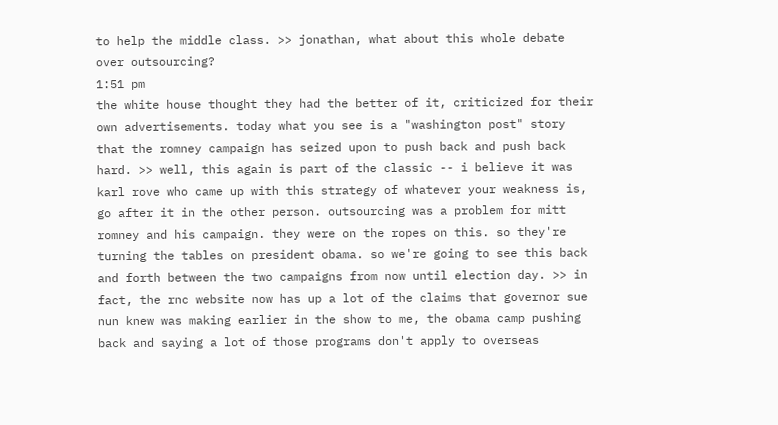to help the middle class. >> jonathan, what about this whole debate over outsourcing?
1:51 pm
the white house thought they had the better of it, criticized for their own advertisements. today what you see is a "washington post" story that the romney campaign has seized upon to push back and push back hard. >> well, this again is part of the classic -- i believe it was karl rove who came up with this strategy of whatever your weakness is, go after it in the other person. outsourcing was a problem for mitt romney and his campaign. they were on the ropes on this. so they're turning the tables on president obama. so we're going to see this back and forth between the two campaigns from now until election day. >> in fact, the rnc website now has up a lot of the claims that governor sue nun knew was making earlier in the show to me, the obama camp pushing back and saying a lot of those programs don't apply to overseas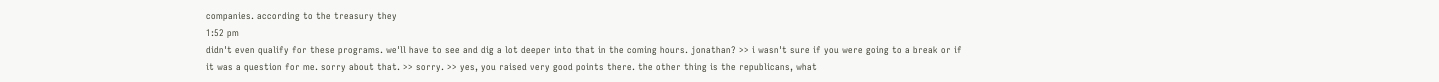companies. according to the treasury they
1:52 pm
didn't even qualify for these programs. we'll have to see and dig a lot deeper into that in the coming hours. jonathan? >> i wasn't sure if you were going to a break or if it was a question for me. sorry about that. >> sorry. >> yes, you raised very good points there. the other thing is the republicans, what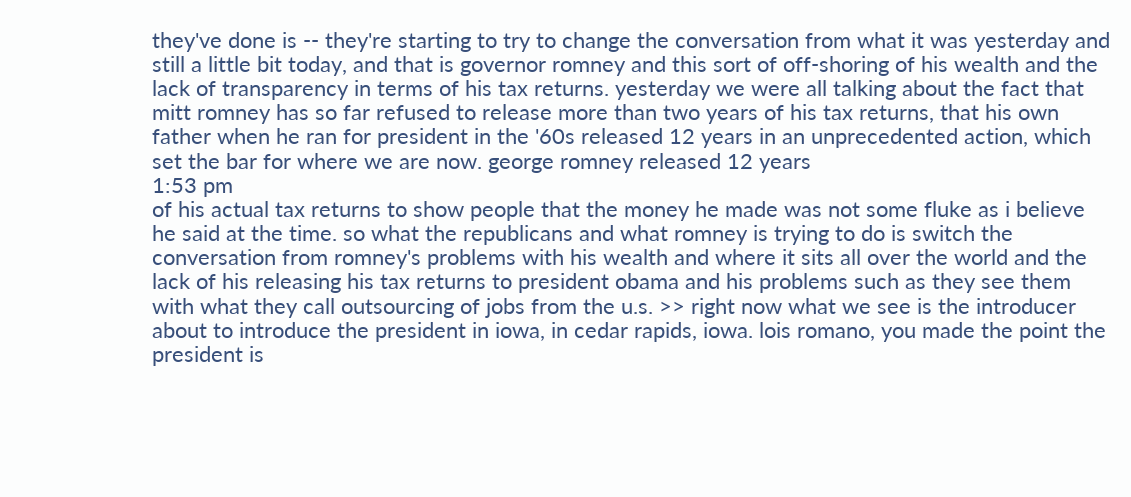they've done is -- they're starting to try to change the conversation from what it was yesterday and still a little bit today, and that is governor romney and this sort of off-shoring of his wealth and the lack of transparency in terms of his tax returns. yesterday we were all talking about the fact that mitt romney has so far refused to release more than two years of his tax returns, that his own father when he ran for president in the '60s released 12 years in an unprecedented action, which set the bar for where we are now. george romney released 12 years
1:53 pm
of his actual tax returns to show people that the money he made was not some fluke as i believe he said at the time. so what the republicans and what romney is trying to do is switch the conversation from romney's problems with his wealth and where it sits all over the world and the lack of his releasing his tax returns to president obama and his problems such as they see them with what they call outsourcing of jobs from the u.s. >> right now what we see is the introducer about to introduce the president in iowa, in cedar rapids, iowa. lois romano, you made the point the president is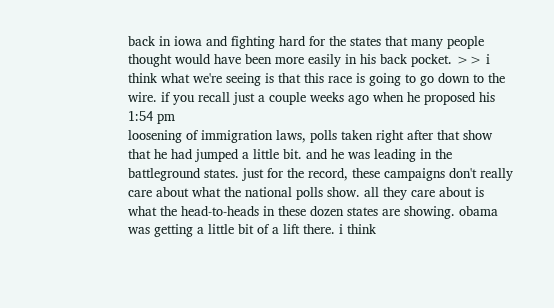back in iowa and fighting hard for the states that many people thought would have been more easily in his back pocket. >> i think what we're seeing is that this race is going to go down to the wire. if you recall just a couple weeks ago when he proposed his
1:54 pm
loosening of immigration laws, polls taken right after that show that he had jumped a little bit. and he was leading in the battleground states. just for the record, these campaigns don't really care about what the national polls show. all they care about is what the head-to-heads in these dozen states are showing. obama was getting a little bit of a lift there. i think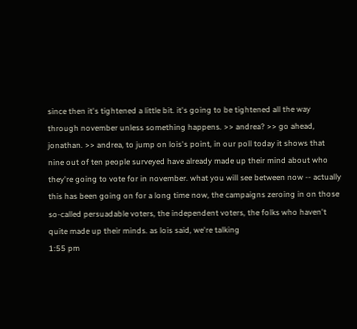since then it's tightened a little bit. it's going to be tightened all the way through november unless something happens. >> andrea? >> go ahead, jonathan. >> andrea, to jump on lois's point, in our poll today it shows that nine out of ten people surveyed have already made up their mind about who they're going to vote for in november. what you will see between now -- actually this has been going on for a long time now, the campaigns zeroing in on those so-called persuadable voters, the independent voters, the folks who haven't quite made up their minds. as lois said, we're talking
1:55 pm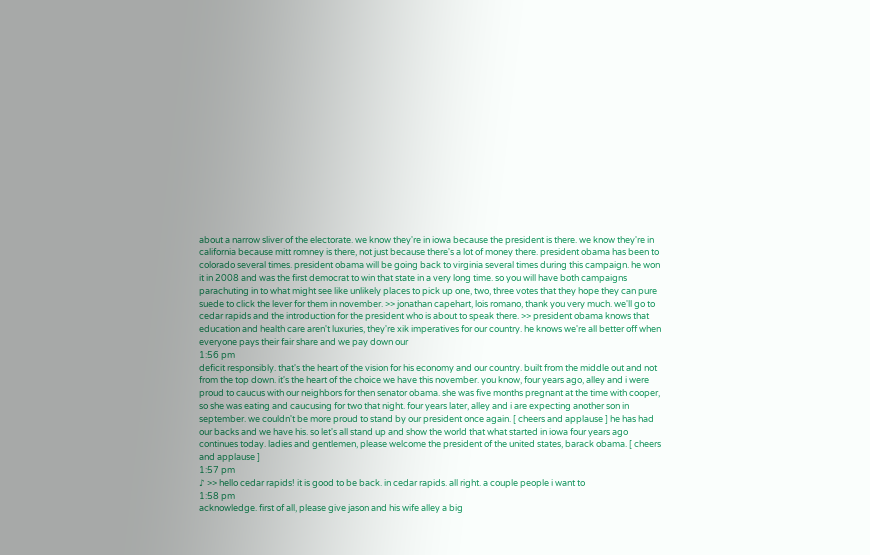about a narrow sliver of the electorate. we know they're in iowa because the president is there. we know they're in california because mitt romney is there, not just because there's a lot of money there. president obama has been to colorado several times. president obama will be going back to virginia several times during this campaign. he won it in 2008 and was the first democrat to win that state in a very long time. so you will have both campaigns parachuting in to what might see like unlikely places to pick up one, two, three votes that they hope they can pure suede to click the lever for them in november. >> jonathan capehart, lois romano, thank you very much. we'll go to cedar rapids and the introduction for the president who is about to speak there. >> president obama knows that education and health care aren't luxuries, they're xik imperatives for our country. he knows we're all better off when everyone pays their fair share and we pay down our
1:56 pm
deficit responsibly. that's the heart of the vision for his economy and our country. built from the middle out and not from the top down. it's the heart of the choice we have this november. you know, four years ago, alley and i were proud to caucus with our neighbors for then senator obama. she was five months pregnant at the time with cooper, so she was eating and caucusing for two that night. four years later, alley and i are expecting another son in september. we couldn't be more proud to stand by our president once again. [ cheers and applause ] he has had our backs and we have his. so let's all stand up and show the world that what started in iowa four years ago continues today. ladies and gentlemen, please welcome the president of the united states, barack obama. [ cheers and applause ]
1:57 pm
♪ >> hello cedar rapids! it is good to be back. in cedar rapids. all right. a couple people i want to
1:58 pm
acknowledge. first of all, please give jason and his wife alley a big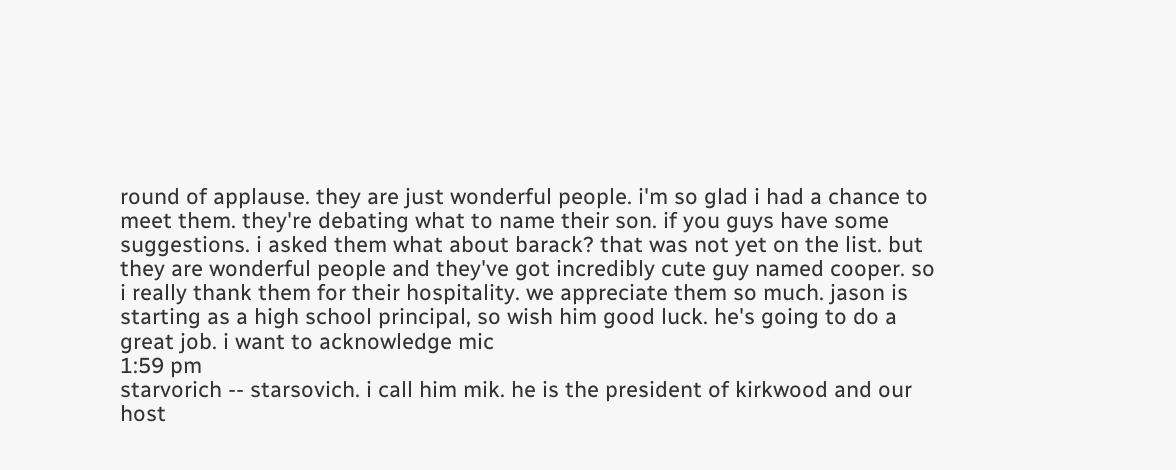round of applause. they are just wonderful people. i'm so glad i had a chance to meet them. they're debating what to name their son. if you guys have some suggestions. i asked them what about barack? that was not yet on the list. but they are wonderful people and they've got incredibly cute guy named cooper. so i really thank them for their hospitality. we appreciate them so much. jason is starting as a high school principal, so wish him good luck. he's going to do a great job. i want to acknowledge mic
1:59 pm
starvorich -- starsovich. i call him mik. he is the president of kirkwood and our host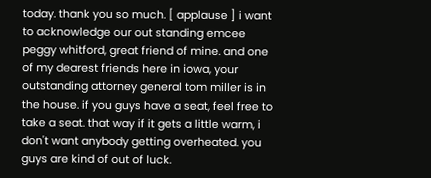today. thank you so much. [ applause ] i want to acknowledge our out standing emcee peggy whitford, great friend of mine. and one of my dearest friends here in iowa, your outstanding attorney general tom miller is in the house. if you guys have a seat, feel free to take a seat. that way if it gets a little warm, i don't want anybody getting overheated. you guys are kind of out of luck.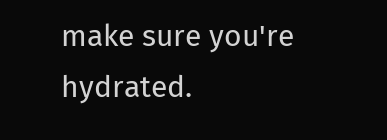make sure you're hydrated.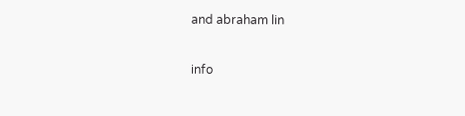and abraham lin


info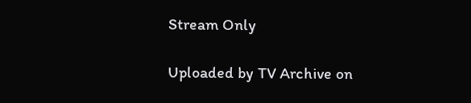Stream Only

Uploaded by TV Archive on